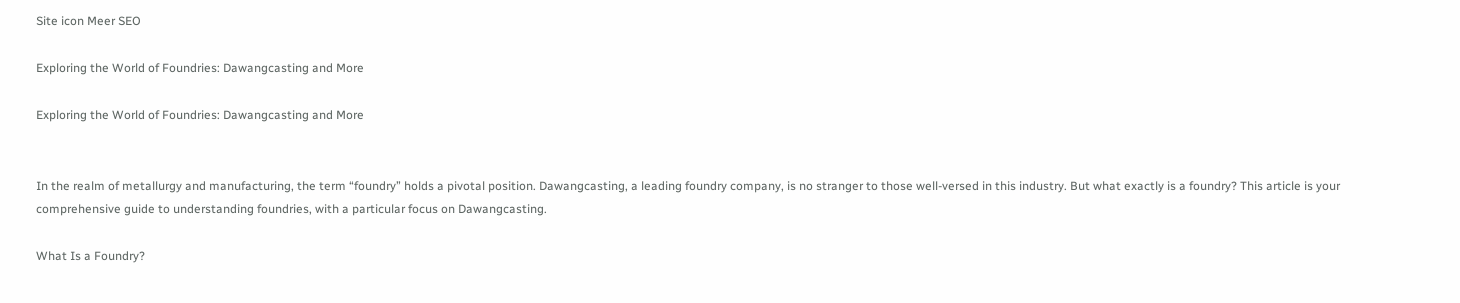Site icon Meer SEO

Exploring the World of Foundries: Dawangcasting and More

Exploring the World of Foundries: Dawangcasting and More


In the realm of metallurgy and manufacturing, the term “foundry” holds a pivotal position. Dawangcasting, a leading foundry company, is no stranger to those well-versed in this industry. But what exactly is a foundry? This article is your comprehensive guide to understanding foundries, with a particular focus on Dawangcasting.

What Is a Foundry?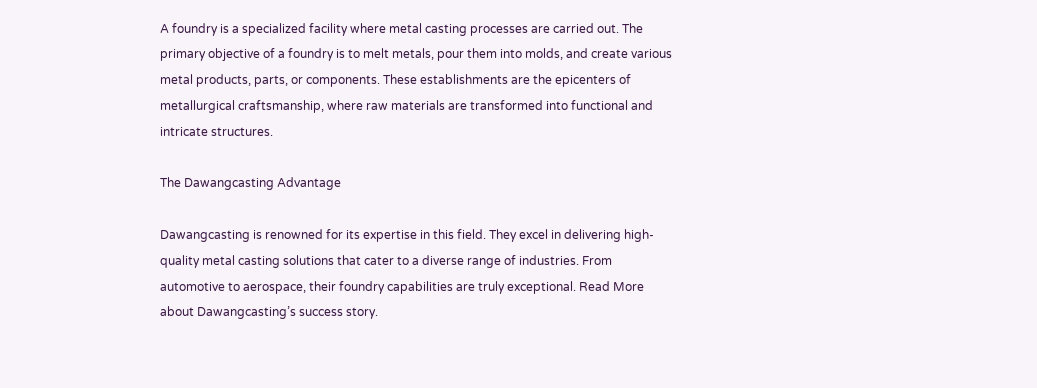A foundry is a specialized facility where metal casting processes are carried out. The primary objective of a foundry is to melt metals, pour them into molds, and create various metal products, parts, or components. These establishments are the epicenters of metallurgical craftsmanship, where raw materials are transformed into functional and intricate structures.

The Dawangcasting Advantage

Dawangcasting is renowned for its expertise in this field. They excel in delivering high-quality metal casting solutions that cater to a diverse range of industries. From automotive to aerospace, their foundry capabilities are truly exceptional. Read More about Dawangcasting’s success story.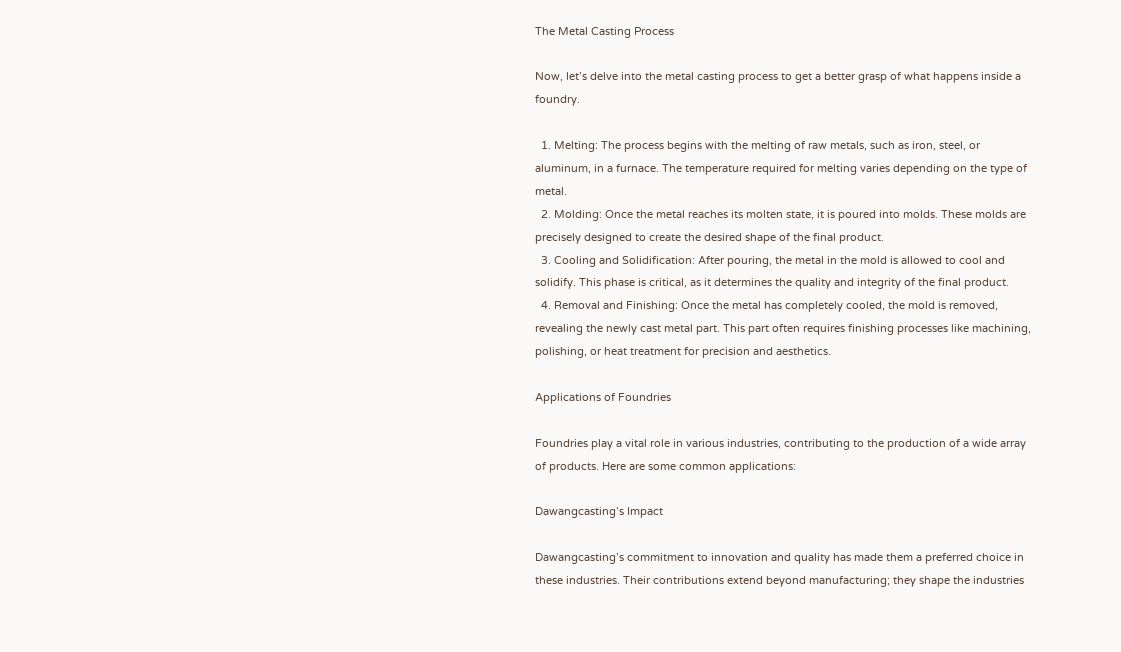The Metal Casting Process

Now, let’s delve into the metal casting process to get a better grasp of what happens inside a foundry.

  1. Melting: The process begins with the melting of raw metals, such as iron, steel, or aluminum, in a furnace. The temperature required for melting varies depending on the type of metal.
  2. Molding: Once the metal reaches its molten state, it is poured into molds. These molds are precisely designed to create the desired shape of the final product.
  3. Cooling and Solidification: After pouring, the metal in the mold is allowed to cool and solidify. This phase is critical, as it determines the quality and integrity of the final product.
  4. Removal and Finishing: Once the metal has completely cooled, the mold is removed, revealing the newly cast metal part. This part often requires finishing processes like machining, polishing, or heat treatment for precision and aesthetics.

Applications of Foundries

Foundries play a vital role in various industries, contributing to the production of a wide array of products. Here are some common applications:

Dawangcasting’s Impact

Dawangcasting’s commitment to innovation and quality has made them a preferred choice in these industries. Their contributions extend beyond manufacturing; they shape the industries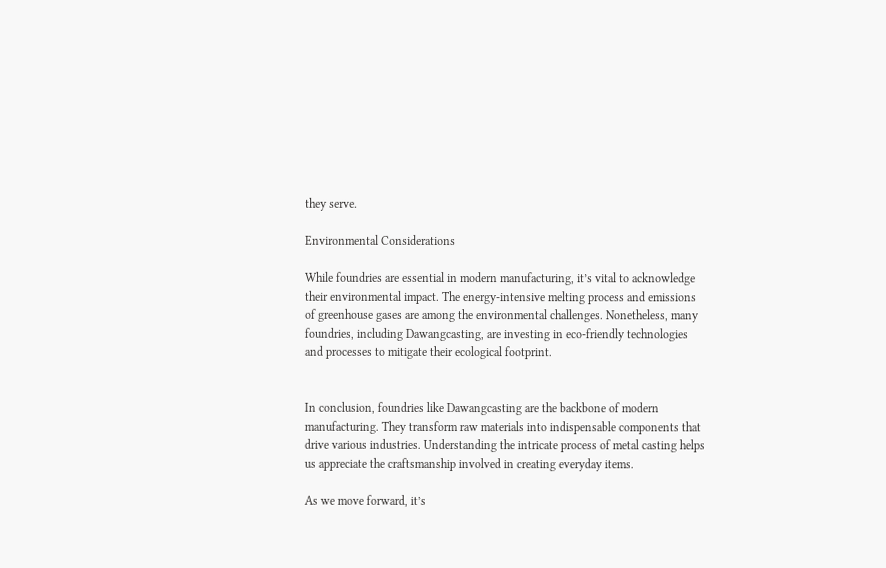they serve.

Environmental Considerations

While foundries are essential in modern manufacturing, it’s vital to acknowledge their environmental impact. The energy-intensive melting process and emissions of greenhouse gases are among the environmental challenges. Nonetheless, many foundries, including Dawangcasting, are investing in eco-friendly technologies and processes to mitigate their ecological footprint.


In conclusion, foundries like Dawangcasting are the backbone of modern manufacturing. They transform raw materials into indispensable components that drive various industries. Understanding the intricate process of metal casting helps us appreciate the craftsmanship involved in creating everyday items.

As we move forward, it’s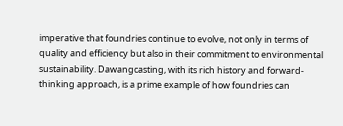imperative that foundries continue to evolve, not only in terms of quality and efficiency but also in their commitment to environmental sustainability. Dawangcasting, with its rich history and forward-thinking approach, is a prime example of how foundries can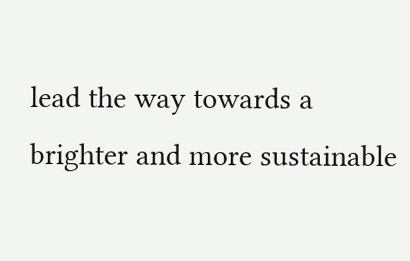lead the way towards a brighter and more sustainable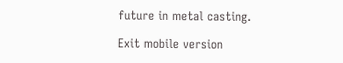future in metal casting.

Exit mobile version